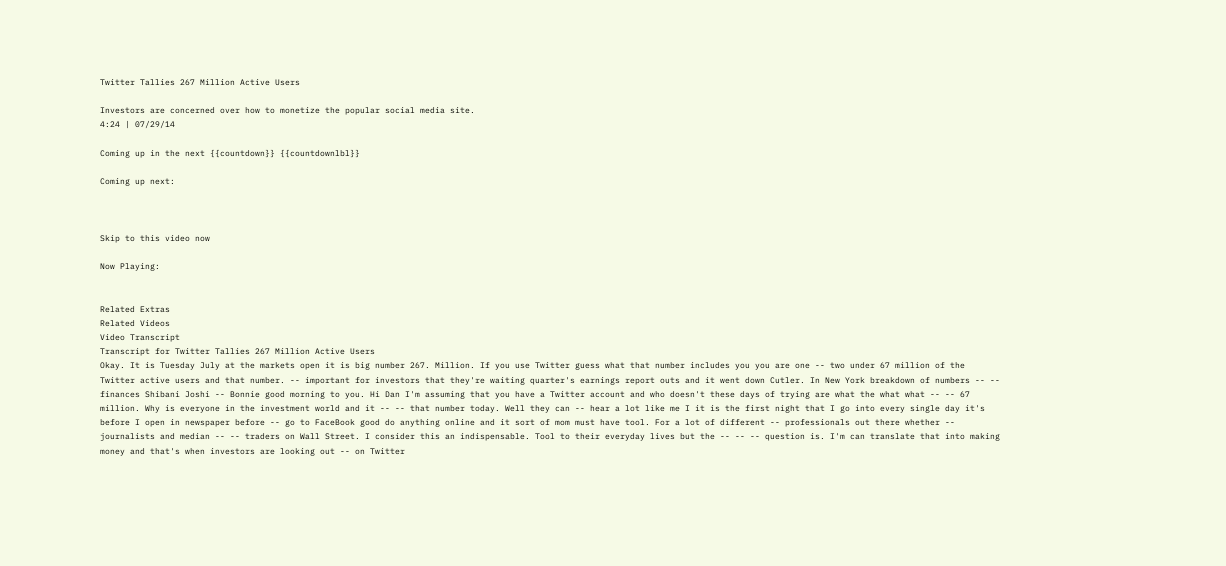Twitter Tallies 267 Million Active Users

Investors are concerned over how to monetize the popular social media site.
4:24 | 07/29/14

Coming up in the next {{countdown}} {{countdownlbl}}

Coming up next:



Skip to this video now

Now Playing:


Related Extras
Related Videos
Video Transcript
Transcript for Twitter Tallies 267 Million Active Users
Okay. It is Tuesday July at the markets open it is big number 267. Million. If you use Twitter guess what that number includes you you are one -- two under 67 million of the Twitter active users and that number. -- important for investors that they're waiting quarter's earnings report outs and it went down Cutler. In New York breakdown of numbers -- -- finances Shibani Joshi -- Bonnie good morning to you. Hi Dan I'm assuming that you have a Twitter account and who doesn't these days of trying are what the what what -- -- 67 million. Why is everyone in the investment world and it -- -- that number today. Well they can -- hear a lot like me I it is the first night that I go into every single day it's before I open in newspaper before -- go to FaceBook good do anything online and it sort of mom must have tool. For a lot of different -- professionals out there whether -- journalists and median -- -- traders on Wall Street. I consider this an indispensable. Tool to their everyday lives but the -- -- -- question is. I'm can translate that into making money and that's when investors are looking out -- on Twitter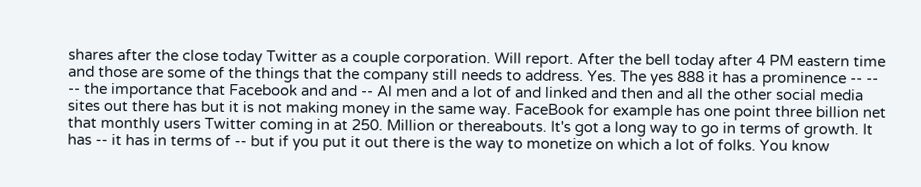shares after the close today Twitter as a couple corporation. Will report. After the bell today after 4 PM eastern time and those are some of the things that the company still needs to address. Yes. The yes 888 it has a prominence -- -- -- the importance that Facebook and and -- Al men and a lot of and linked and then and all the other social media sites out there has but it is not making money in the same way. FaceBook for example has one point three billion net that monthly users Twitter coming in at 250. Million or thereabouts. It's got a long way to go in terms of growth. It has -- it has in terms of -- but if you put it out there is the way to monetize on which a lot of folks. You know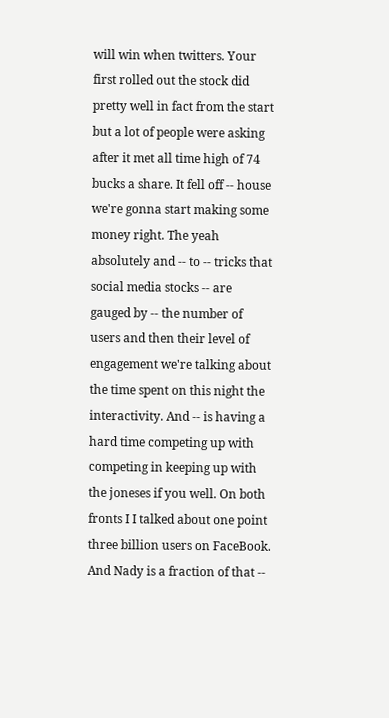will win when twitters. Your first rolled out the stock did pretty well in fact from the start but a lot of people were asking after it met all time high of 74 bucks a share. It fell off -- house we're gonna start making some money right. The yeah absolutely and -- to -- tricks that social media stocks -- are gauged by -- the number of users and then their level of engagement we're talking about the time spent on this night the interactivity. And -- is having a hard time competing up with competing in keeping up with the joneses if you well. On both fronts I I talked about one point three billion users on FaceBook. And Nady is a fraction of that --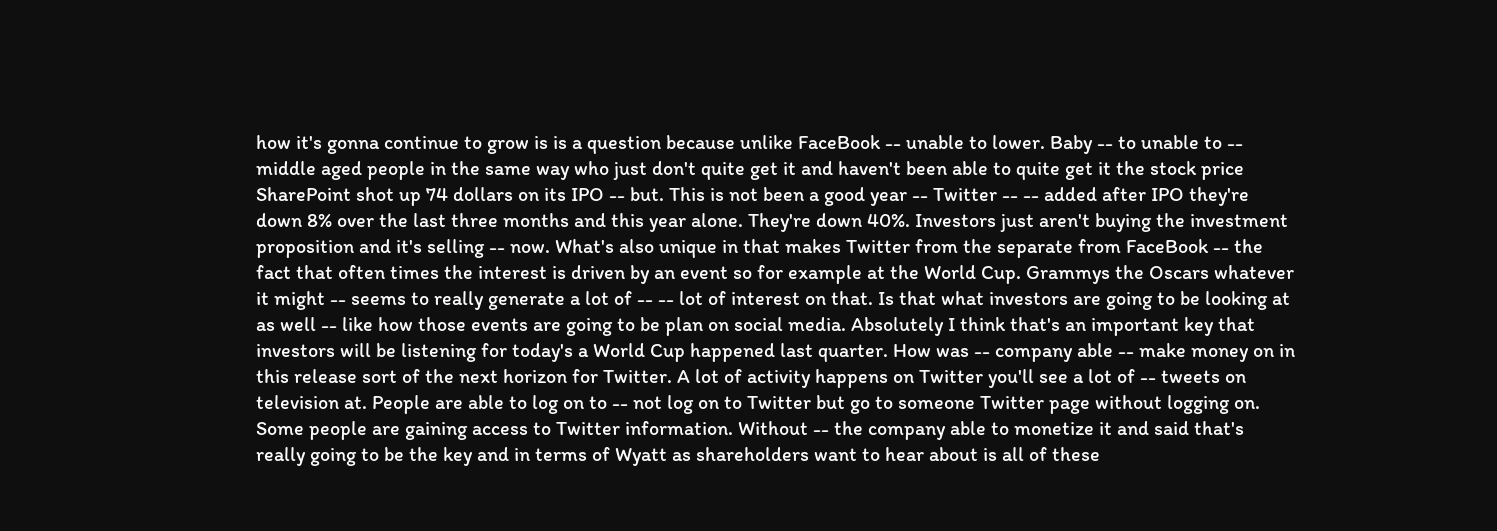how it's gonna continue to grow is is a question because unlike FaceBook -- unable to lower. Baby -- to unable to -- middle aged people in the same way who just don't quite get it and haven't been able to quite get it the stock price SharePoint shot up 74 dollars on its IPO -- but. This is not been a good year -- Twitter -- -- added after IPO they're down 8% over the last three months and this year alone. They're down 40%. Investors just aren't buying the investment proposition and it's selling -- now. What's also unique in that makes Twitter from the separate from FaceBook -- the fact that often times the interest is driven by an event so for example at the World Cup. Grammys the Oscars whatever it might -- seems to really generate a lot of -- -- lot of interest on that. Is that what investors are going to be looking at as well -- like how those events are going to be plan on social media. Absolutely I think that's an important key that investors will be listening for today's a World Cup happened last quarter. How was -- company able -- make money on in this release sort of the next horizon for Twitter. A lot of activity happens on Twitter you'll see a lot of -- tweets on television at. People are able to log on to -- not log on to Twitter but go to someone Twitter page without logging on. Some people are gaining access to Twitter information. Without -- the company able to monetize it and said that's really going to be the key and in terms of Wyatt as shareholders want to hear about is all of these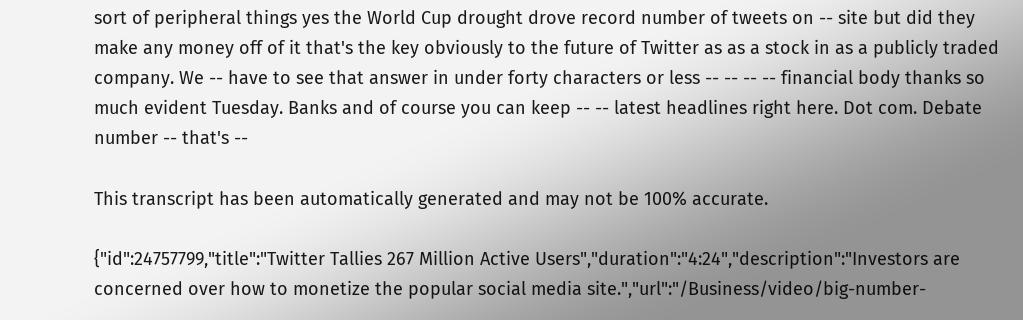sort of peripheral things yes the World Cup drought drove record number of tweets on -- site but did they make any money off of it that's the key obviously to the future of Twitter as as a stock in as a publicly traded company. We -- have to see that answer in under forty characters or less -- -- -- -- financial body thanks so much evident Tuesday. Banks and of course you can keep -- -- latest headlines right here. Dot com. Debate number -- that's --

This transcript has been automatically generated and may not be 100% accurate.

{"id":24757799,"title":"Twitter Tallies 267 Million Active Users","duration":"4:24","description":"Investors are concerned over how to monetize the popular social media site.","url":"/Business/video/big-number-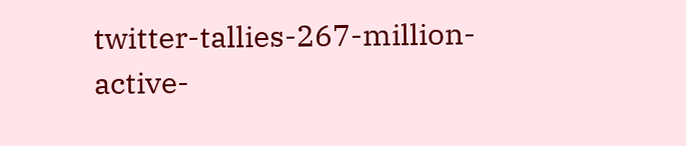twitter-tallies-267-million-active-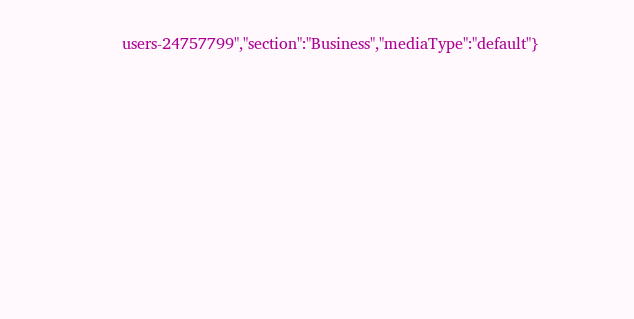users-24757799","section":"Business","mediaType":"default"}